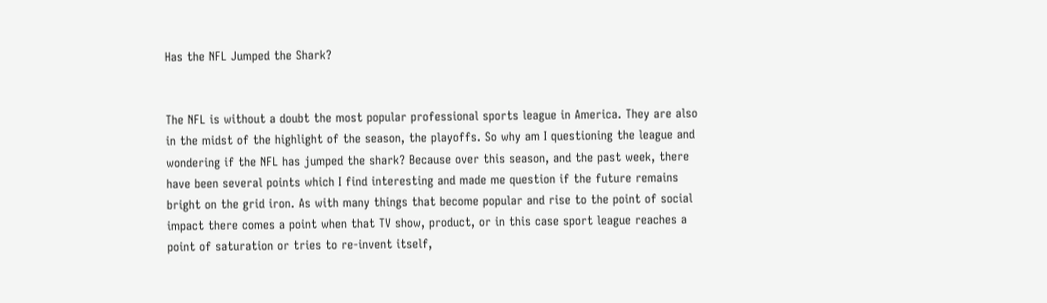Has the NFL Jumped the Shark?


The NFL is without a doubt the most popular professional sports league in America. They are also in the midst of the highlight of the season, the playoffs. So why am I questioning the league and wondering if the NFL has jumped the shark? Because over this season, and the past week, there have been several points which I find interesting and made me question if the future remains bright on the grid iron. As with many things that become popular and rise to the point of social impact there comes a point when that TV show, product, or in this case sport league reaches a point of saturation or tries to re-invent itself,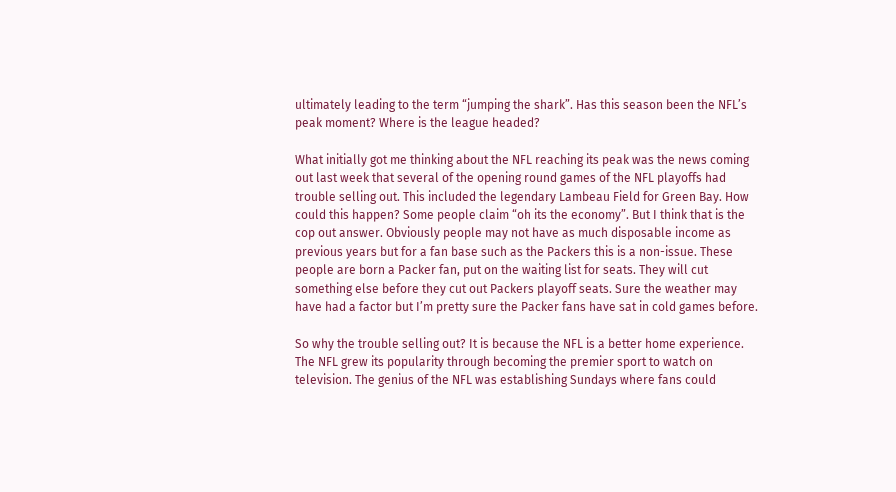ultimately leading to the term “jumping the shark”. Has this season been the NFL’s peak moment? Where is the league headed?

What initially got me thinking about the NFL reaching its peak was the news coming out last week that several of the opening round games of the NFL playoffs had trouble selling out. This included the legendary Lambeau Field for Green Bay. How could this happen? Some people claim “oh its the economy”. But I think that is the cop out answer. Obviously people may not have as much disposable income as previous years but for a fan base such as the Packers this is a non-issue. These people are born a Packer fan, put on the waiting list for seats. They will cut something else before they cut out Packers playoff seats. Sure the weather may have had a factor but I’m pretty sure the Packer fans have sat in cold games before.

So why the trouble selling out? It is because the NFL is a better home experience. The NFL grew its popularity through becoming the premier sport to watch on television. The genius of the NFL was establishing Sundays where fans could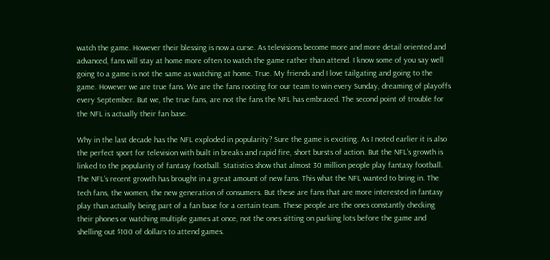watch the game. However their blessing is now a curse. As televisions become more and more detail oriented and advanced, fans will stay at home more often to watch the game rather than attend. I know some of you say well going to a game is not the same as watching at home. True. My friends and I love tailgating and going to the game. However we are true fans. We are the fans rooting for our team to win every Sunday, dreaming of playoffs every September. But we, the true fans, are not the fans the NFL has embraced. The second point of trouble for the NFL is actually their fan base.

Why in the last decade has the NFL exploded in popularity? Sure the game is exciting. As I noted earlier it is also the perfect sport for television with built in breaks and rapid fire, short bursts of action. But the NFL’s growth is linked to the popularity of fantasy football. Statistics show that almost 30 million people play fantasy football. The NFL’s recent growth has brought in a great amount of new fans. This what the NFL wanted to bring in. The tech fans, the women, the new generation of consumers. But these are fans that are more interested in fantasy play than actually being part of a fan base for a certain team. These people are the ones constantly checking their phones or watching multiple games at once, not the ones sitting on parking lots before the game and shelling out $100 of dollars to attend games.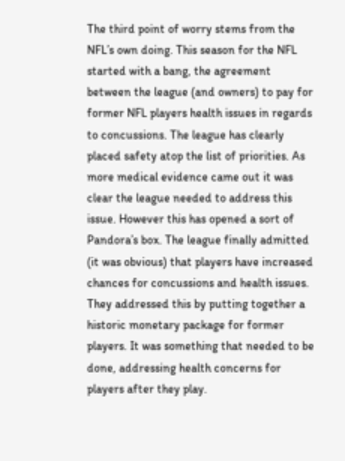The third point of worry stems from the NFL’s own doing. This season for the NFL started with a bang, the agreement between the league (and owners) to pay for former NFL players health issues in regards to concussions. The league has clearly placed safety atop the list of priorities. As more medical evidence came out it was clear the league needed to address this issue. However this has opened a sort of Pandora’s box. The league finally admitted (it was obvious) that players have increased chances for concussions and health issues. They addressed this by putting together a historic monetary package for former players. It was something that needed to be done, addressing health concerns for players after they play.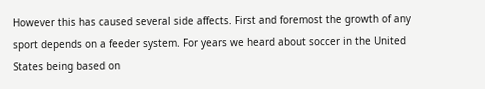However this has caused several side affects. First and foremost the growth of any sport depends on a feeder system. For years we heard about soccer in the United States being based on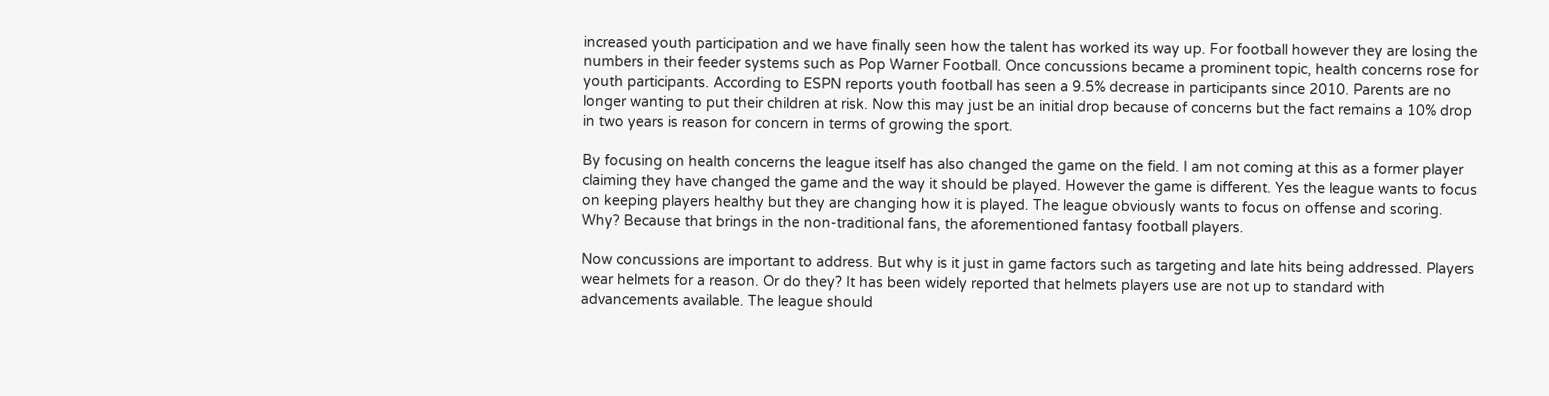increased youth participation and we have finally seen how the talent has worked its way up. For football however they are losing the numbers in their feeder systems such as Pop Warner Football. Once concussions became a prominent topic, health concerns rose for youth participants. According to ESPN reports youth football has seen a 9.5% decrease in participants since 2010. Parents are no longer wanting to put their children at risk. Now this may just be an initial drop because of concerns but the fact remains a 10% drop in two years is reason for concern in terms of growing the sport.

By focusing on health concerns the league itself has also changed the game on the field. I am not coming at this as a former player claiming they have changed the game and the way it should be played. However the game is different. Yes the league wants to focus on keeping players healthy but they are changing how it is played. The league obviously wants to focus on offense and scoring. Why? Because that brings in the non-traditional fans, the aforementioned fantasy football players.

Now concussions are important to address. But why is it just in game factors such as targeting and late hits being addressed. Players wear helmets for a reason. Or do they? It has been widely reported that helmets players use are not up to standard with advancements available. The league should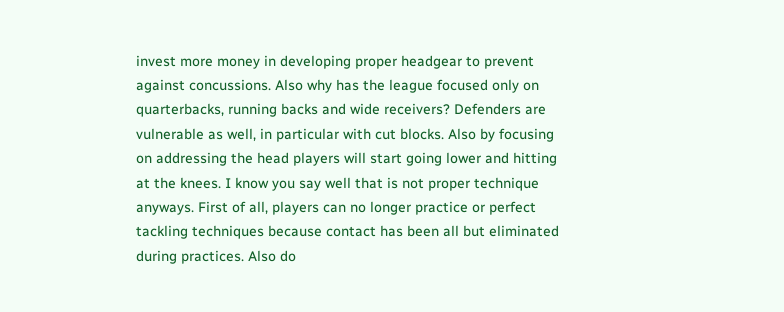invest more money in developing proper headgear to prevent against concussions. Also why has the league focused only on quarterbacks, running backs and wide receivers? Defenders are vulnerable as well, in particular with cut blocks. Also by focusing on addressing the head players will start going lower and hitting at the knees. I know you say well that is not proper technique anyways. First of all, players can no longer practice or perfect tackling techniques because contact has been all but eliminated during practices. Also do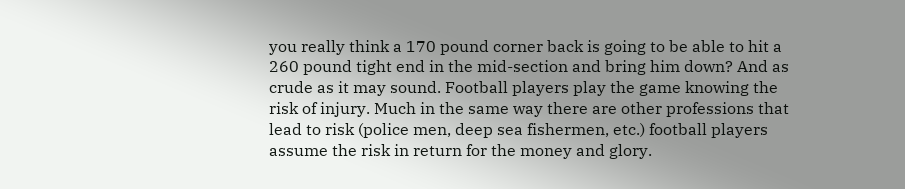you really think a 170 pound corner back is going to be able to hit a 260 pound tight end in the mid-section and bring him down? And as crude as it may sound. Football players play the game knowing the risk of injury. Much in the same way there are other professions that lead to risk (police men, deep sea fishermen, etc.) football players assume the risk in return for the money and glory.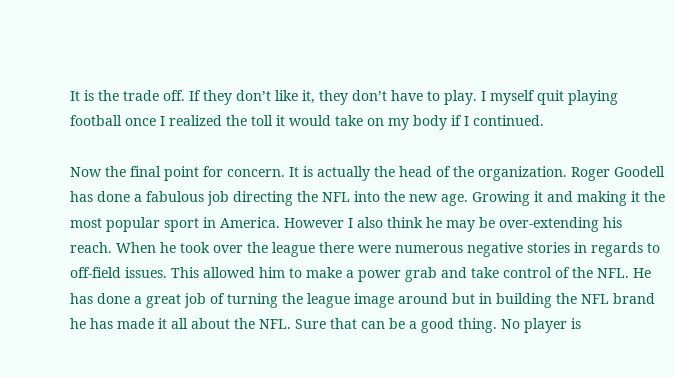It is the trade off. If they don’t like it, they don’t have to play. I myself quit playing football once I realized the toll it would take on my body if I continued.

Now the final point for concern. It is actually the head of the organization. Roger Goodell has done a fabulous job directing the NFL into the new age. Growing it and making it the most popular sport in America. However I also think he may be over-extending his reach. When he took over the league there were numerous negative stories in regards to off-field issues. This allowed him to make a power grab and take control of the NFL. He has done a great job of turning the league image around but in building the NFL brand he has made it all about the NFL. Sure that can be a good thing. No player is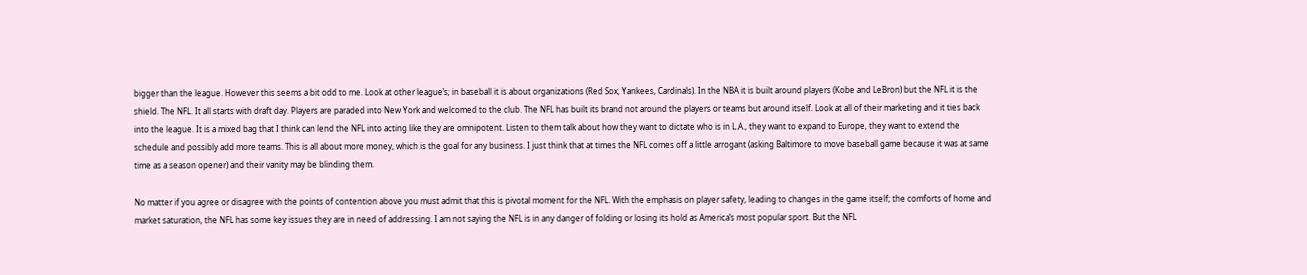bigger than the league. However this seems a bit odd to me. Look at other league’s; in baseball it is about organizations (Red Sox, Yankees, Cardinals). In the NBA it is built around players (Kobe and LeBron) but the NFL it is the shield. The NFL. It all starts with draft day. Players are paraded into New York and welcomed to the club. The NFL has built its brand not around the players or teams but around itself. Look at all of their marketing and it ties back into the league. It is a mixed bag that I think can lend the NFL into acting like they are omnipotent. Listen to them talk about how they want to dictate who is in L.A., they want to expand to Europe, they want to extend the schedule and possibly add more teams. This is all about more money, which is the goal for any business. I just think that at times the NFL comes off a little arrogant (asking Baltimore to move baseball game because it was at same time as a season opener) and their vanity may be blinding them.

No matter if you agree or disagree with the points of contention above you must admit that this is pivotal moment for the NFL. With the emphasis on player safety, leading to changes in the game itself; the comforts of home and market saturation, the NFL has some key issues they are in need of addressing. I am not saying the NFL is in any danger of folding or losing its hold as America’s most popular sport. But the NFL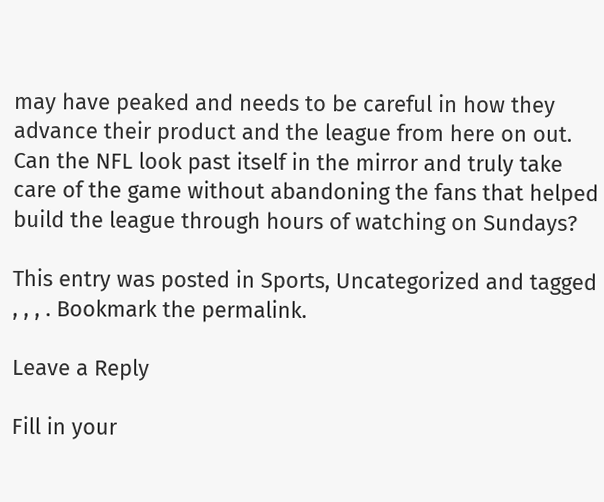may have peaked and needs to be careful in how they advance their product and the league from here on out. Can the NFL look past itself in the mirror and truly take care of the game without abandoning the fans that helped build the league through hours of watching on Sundays?

This entry was posted in Sports, Uncategorized and tagged , , , . Bookmark the permalink.

Leave a Reply

Fill in your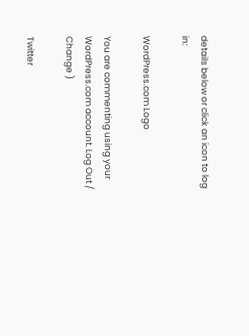details below or click an icon to log in:

WordPress.com Logo

You are commenting using your WordPress.com account. Log Out / Change )

Twitter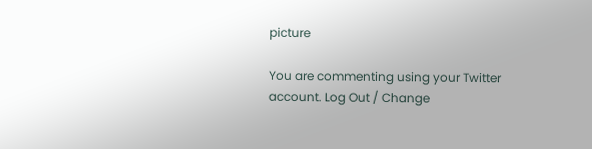picture

You are commenting using your Twitter account. Log Out / Change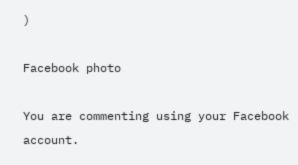)

Facebook photo

You are commenting using your Facebook account.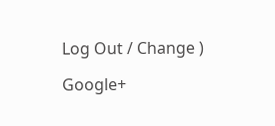Log Out / Change )

Google+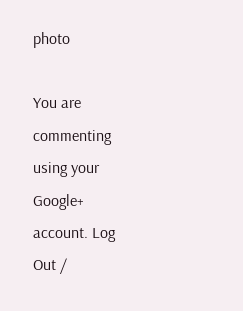photo

You are commenting using your Google+ account. Log Out /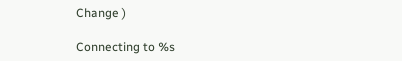Change )

Connecting to %s